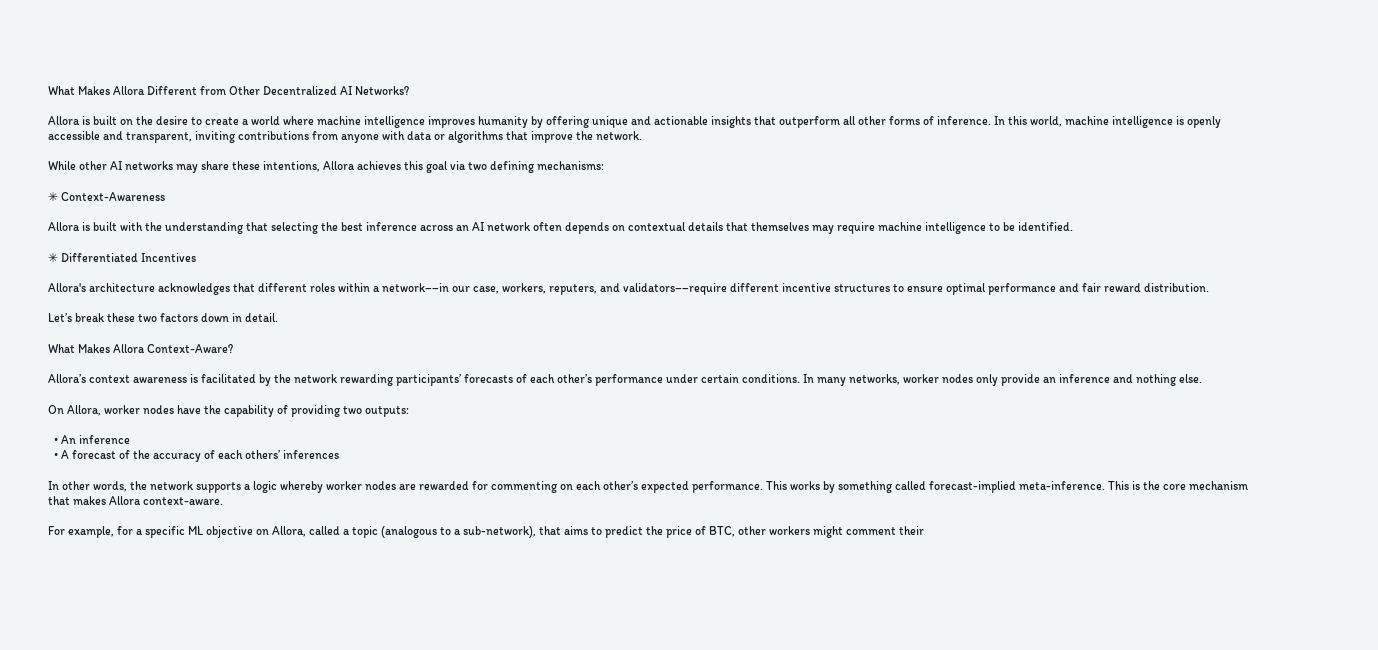What Makes Allora Different from Other Decentralized AI Networks?

Allora is built on the desire to create a world where machine intelligence improves humanity by offering unique and actionable insights that outperform all other forms of inference. In this world, machine intelligence is openly accessible and transparent, inviting contributions from anyone with data or algorithms that improve the network.

While other AI networks may share these intentions, Allora achieves this goal via two defining mechanisms:

✳ Context-Awareness

Allora is built with the understanding that selecting the best inference across an AI network often depends on contextual details that themselves may require machine intelligence to be identified.

✳ Differentiated Incentives

Allora's architecture acknowledges that different roles within a network––in our case, workers, reputers, and validators––require different incentive structures to ensure optimal performance and fair reward distribution.

Let’s break these two factors down in detail.

What Makes Allora Context-Aware?

Allora’s context awareness is facilitated by the network rewarding participants’ forecasts of each other’s performance under certain conditions. In many networks, worker nodes only provide an inference and nothing else.

On Allora, worker nodes have the capability of providing two outputs:

  • An inference
  • A forecast of the accuracy of each others’ inferences

In other words, the network supports a logic whereby worker nodes are rewarded for commenting on each other’s expected performance. This works by something called forecast-implied meta-inference. This is the core mechanism that makes Allora context-aware.

For example, for a specific ML objective on Allora, called a topic (analogous to a sub-network), that aims to predict the price of BTC, other workers might comment their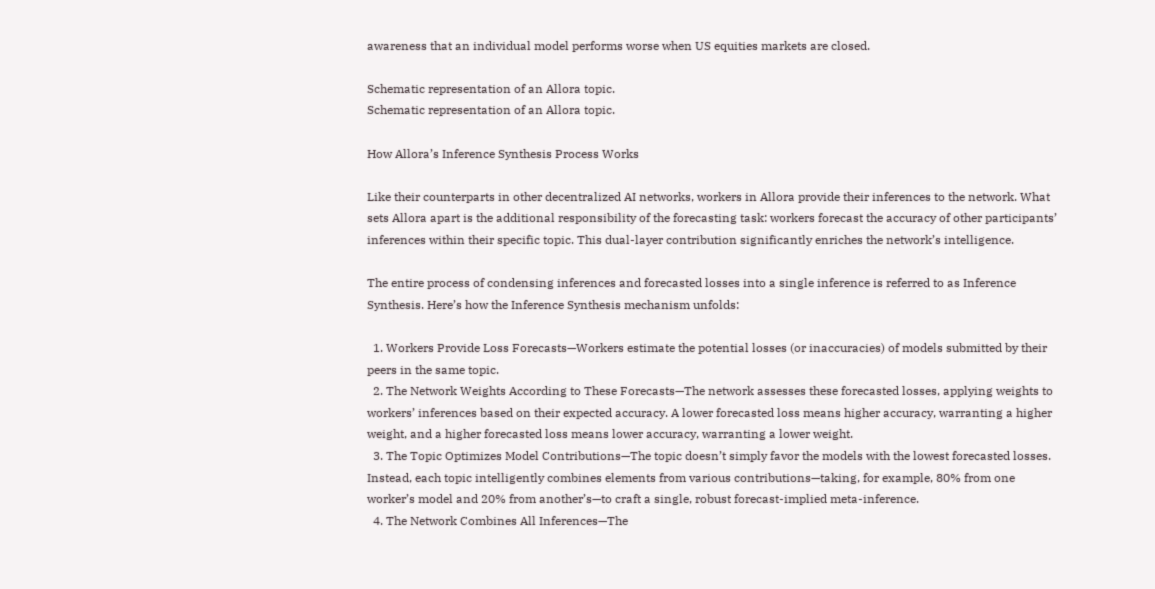awareness that an individual model performs worse when US equities markets are closed.

Schematic representation of an Allora topic.
Schematic representation of an Allora topic.

How Allora’s Inference Synthesis Process Works

Like their counterparts in other decentralized AI networks, workers in Allora provide their inferences to the network. What sets Allora apart is the additional responsibility of the forecasting task: workers forecast the accuracy of other participants’ inferences within their specific topic. This dual-layer contribution significantly enriches the network’s intelligence.

The entire process of condensing inferences and forecasted losses into a single inference is referred to as Inference Synthesis. Here’s how the Inference Synthesis mechanism unfolds:

  1. Workers Provide Loss Forecasts—Workers estimate the potential losses (or inaccuracies) of models submitted by their peers in the same topic.
  2. The Network Weights According to These Forecasts—The network assesses these forecasted losses, applying weights to workers’ inferences based on their expected accuracy. A lower forecasted loss means higher accuracy, warranting a higher weight, and a higher forecasted loss means lower accuracy, warranting a lower weight.
  3. The Topic Optimizes Model Contributions—The topic doesn’t simply favor the models with the lowest forecasted losses. Instead, each topic intelligently combines elements from various contributions—taking, for example, 80% from one worker’s model and 20% from another’s—to craft a single, robust forecast-implied meta-inference.
  4. The Network Combines All Inferences—The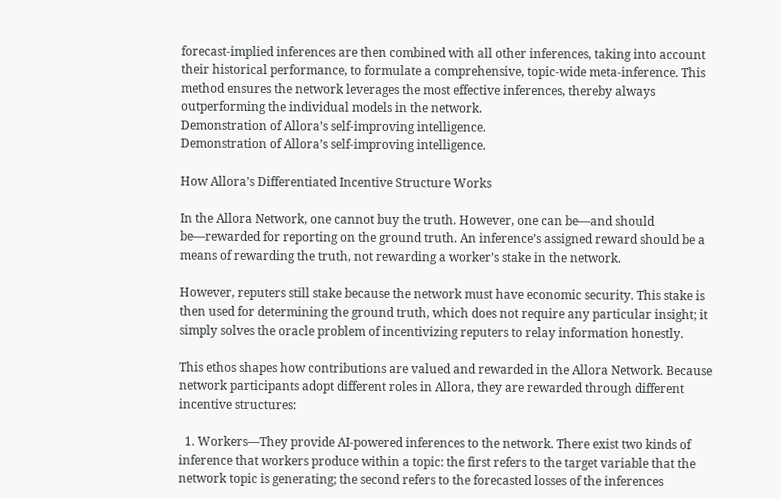forecast-implied inferences are then combined with all other inferences, taking into account their historical performance, to formulate a comprehensive, topic-wide meta-inference. This method ensures the network leverages the most effective inferences, thereby always outperforming the individual models in the network.
Demonstration of Allora’s self-improving intelligence.
Demonstration of Allora’s self-improving intelligence.

How Allora’s Differentiated Incentive Structure Works

In the Allora Network, one cannot buy the truth. However, one can be—and should be—rewarded for reporting on the ground truth. An inference’s assigned reward should be a means of rewarding the truth, not rewarding a worker’s stake in the network.

However, reputers still stake because the network must have economic security. This stake is then used for determining the ground truth, which does not require any particular insight; it simply solves the oracle problem of incentivizing reputers to relay information honestly.

This ethos shapes how contributions are valued and rewarded in the Allora Network. Because network participants adopt different roles in Allora, they are rewarded through different incentive structures:

  1. Workers—They provide AI-powered inferences to the network. There exist two kinds of inference that workers produce within a topic: the first refers to the target variable that the network topic is generating; the second refers to the forecasted losses of the inferences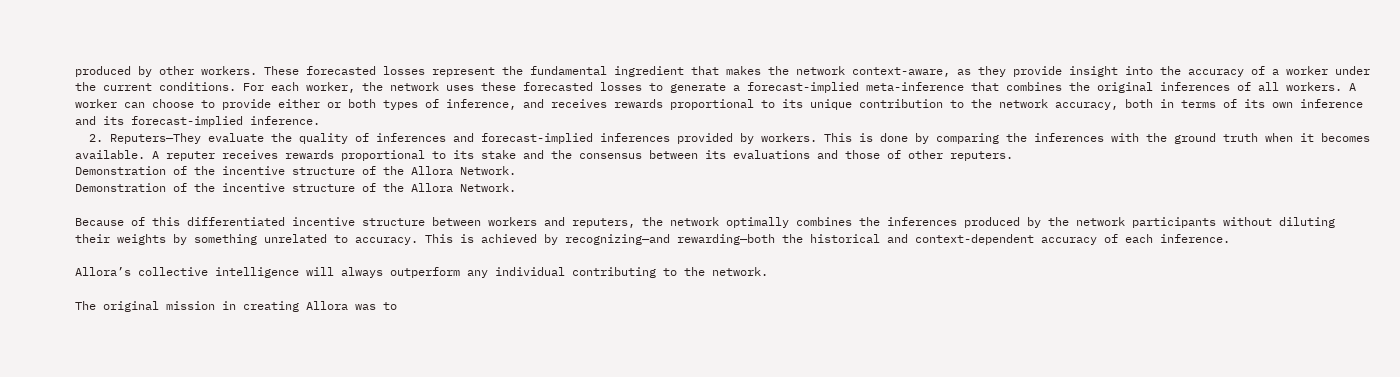produced by other workers. These forecasted losses represent the fundamental ingredient that makes the network context-aware, as they provide insight into the accuracy of a worker under the current conditions. For each worker, the network uses these forecasted losses to generate a forecast-implied meta-inference that combines the original inferences of all workers. A worker can choose to provide either or both types of inference, and receives rewards proportional to its unique contribution to the network accuracy, both in terms of its own inference and its forecast-implied inference.
  2. Reputers—They evaluate the quality of inferences and forecast-implied inferences provided by workers. This is done by comparing the inferences with the ground truth when it becomes available. A reputer receives rewards proportional to its stake and the consensus between its evaluations and those of other reputers.
Demonstration of the incentive structure of the Allora Network.
Demonstration of the incentive structure of the Allora Network.

Because of this differentiated incentive structure between workers and reputers, the network optimally combines the inferences produced by the network participants without diluting their weights by something unrelated to accuracy. This is achieved by recognizing—and rewarding—both the historical and context-dependent accuracy of each inference.

Allora’s collective intelligence will always outperform any individual contributing to the network.

The original mission in creating Allora was to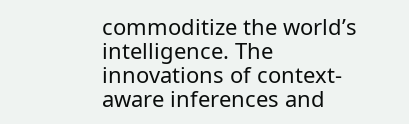commoditize the world’s intelligence. The innovations of context-aware inferences and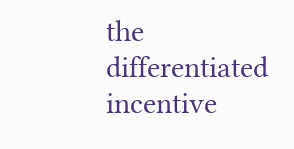the differentiated incentive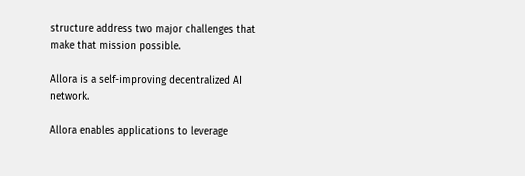structure address two major challenges that make that mission possible.

Allora is a self-improving decentralized AI network.

Allora enables applications to leverage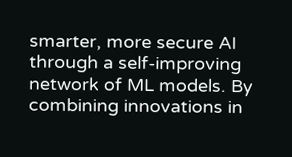smarter, more secure AI through a self-improving network of ML models. By combining innovations in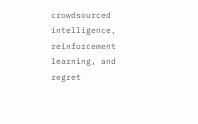crowdsourced intelligence, reinforcement learning, and regret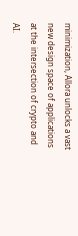minimization, Allora unlocks a vast new design space of applications at the intersection of crypto and AI.